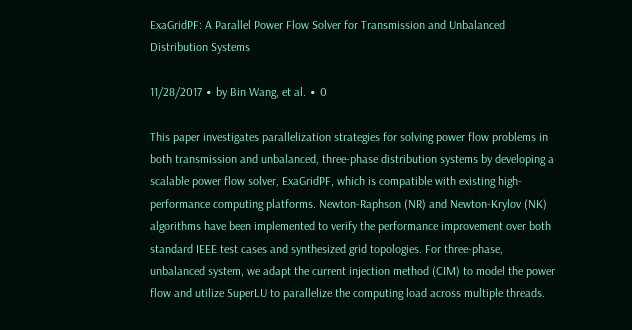ExaGridPF: A Parallel Power Flow Solver for Transmission and Unbalanced Distribution Systems

11/28/2017 ∙ by Bin Wang, et al. ∙ 0

This paper investigates parallelization strategies for solving power flow problems in both transmission and unbalanced, three-phase distribution systems by developing a scalable power flow solver, ExaGridPF, which is compatible with existing high-performance computing platforms. Newton-Raphson (NR) and Newton-Krylov (NK) algorithms have been implemented to verify the performance improvement over both standard IEEE test cases and synthesized grid topologies. For three-phase, unbalanced system, we adapt the current injection method (CIM) to model the power flow and utilize SuperLU to parallelize the computing load across multiple threads.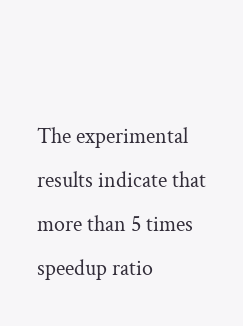The experimental results indicate that more than 5 times speedup ratio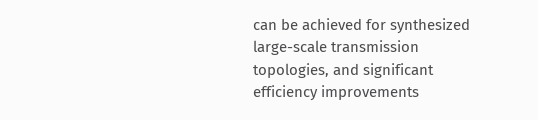can be achieved for synthesized large-scale transmission topologies, and significant efficiency improvements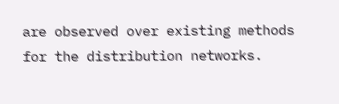are observed over existing methods for the distribution networks.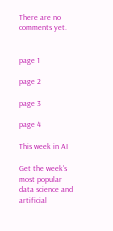There are no comments yet.


page 1

page 2

page 3

page 4

This week in AI

Get the week's most popular data science and artificial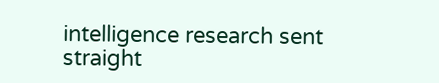intelligence research sent straight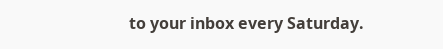to your inbox every Saturday.